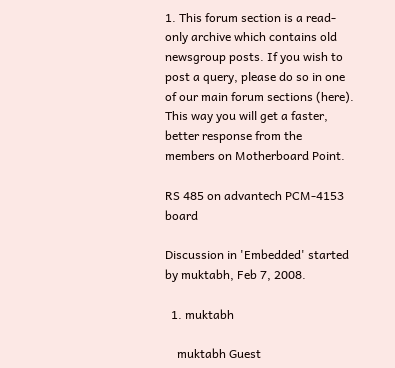1. This forum section is a read-only archive which contains old newsgroup posts. If you wish to post a query, please do so in one of our main forum sections (here). This way you will get a faster, better response from the members on Motherboard Point.

RS 485 on advantech PCM-4153 board

Discussion in 'Embedded' started by muktabh, Feb 7, 2008.

  1. muktabh

    muktabh Guest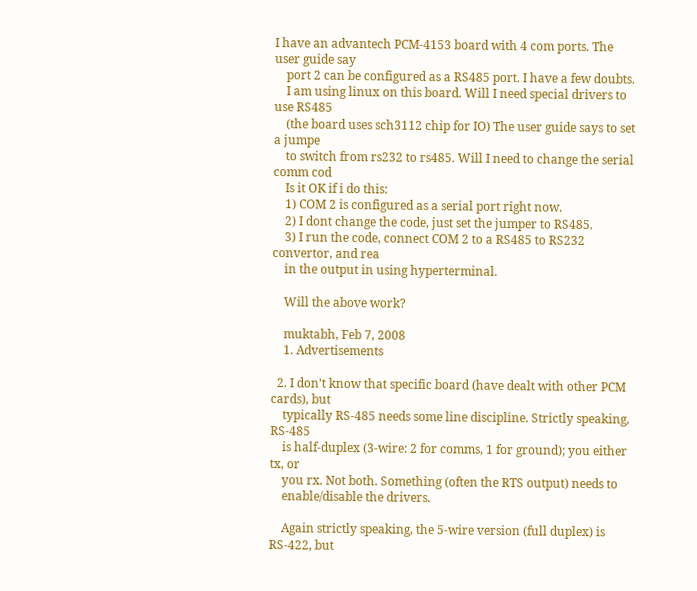I have an advantech PCM-4153 board with 4 com ports. The user guide say
    port 2 can be configured as a RS485 port. I have a few doubts.
    I am using linux on this board. Will I need special drivers to use RS485
    (the board uses sch3112 chip for IO) The user guide says to set a jumpe
    to switch from rs232 to rs485. Will I need to change the serial comm cod
    Is it OK if i do this:
    1) COM 2 is configured as a serial port right now.
    2) I dont change the code, just set the jumper to RS485.
    3) I run the code, connect COM 2 to a RS485 to RS232 convertor, and rea
    in the output in using hyperterminal.

    Will the above work?

    muktabh, Feb 7, 2008
    1. Advertisements

  2. I don't know that specific board (have dealt with other PCM cards), but
    typically RS-485 needs some line discipline. Strictly speaking, RS-485
    is half-duplex (3-wire: 2 for comms, 1 for ground); you either tx, or
    you rx. Not both. Something (often the RTS output) needs to
    enable/disable the drivers.

    Again strictly speaking, the 5-wire version (full duplex) is RS-422, but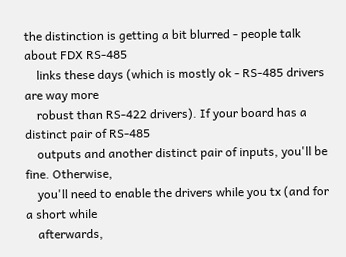the distinction is getting a bit blurred - people talk about FDX RS-485
    links these days (which is mostly ok - RS-485 drivers are way more
    robust than RS-422 drivers). If your board has a distinct pair of RS-485
    outputs and another distinct pair of inputs, you'll be fine. Otherwise,
    you'll need to enable the drivers while you tx (and for a short while
    afterwards,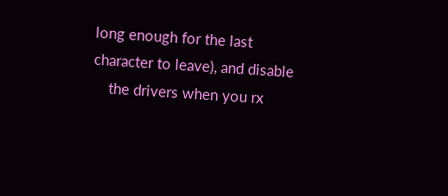long enough for the last character to leave), and disable
    the drivers when you rx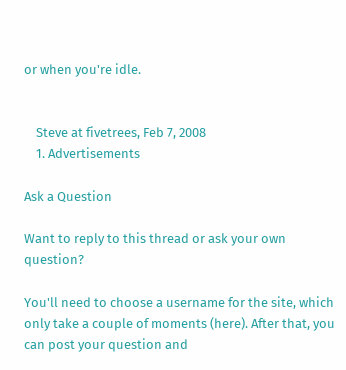or when you're idle.


    Steve at fivetrees, Feb 7, 2008
    1. Advertisements

Ask a Question

Want to reply to this thread or ask your own question?

You'll need to choose a username for the site, which only take a couple of moments (here). After that, you can post your question and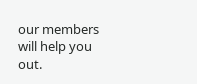our members will help you out.